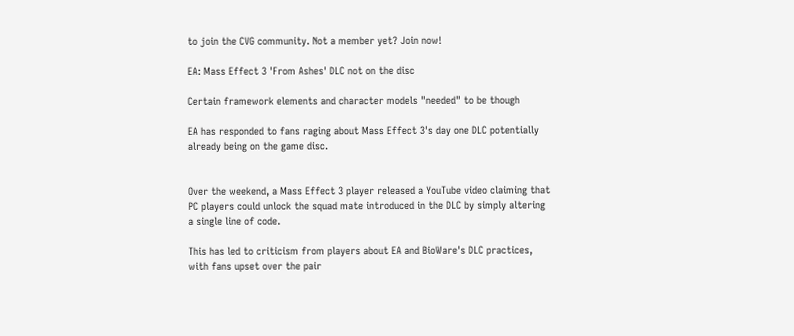to join the CVG community. Not a member yet? Join now!

EA: Mass Effect 3 'From Ashes' DLC not on the disc

Certain framework elements and character models "needed" to be though

EA has responded to fans raging about Mass Effect 3's day one DLC potentially already being on the game disc.


Over the weekend, a Mass Effect 3 player released a YouTube video claiming that PC players could unlock the squad mate introduced in the DLC by simply altering a single line of code.

This has led to criticism from players about EA and BioWare's DLC practices, with fans upset over the pair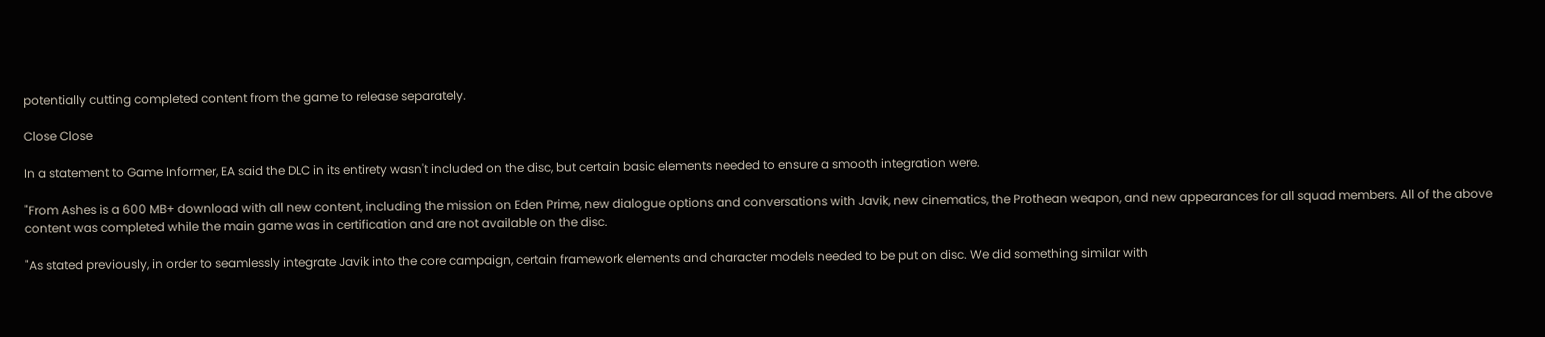potentially cutting completed content from the game to release separately.

Close Close

In a statement to Game Informer, EA said the DLC in its entirety wasn't included on the disc, but certain basic elements needed to ensure a smooth integration were.

"From Ashes is a 600 MB+ download with all new content, including the mission on Eden Prime, new dialogue options and conversations with Javik, new cinematics, the Prothean weapon, and new appearances for all squad members. All of the above content was completed while the main game was in certification and are not available on the disc.

"As stated previously, in order to seamlessly integrate Javik into the core campaign, certain framework elements and character models needed to be put on disc. We did something similar with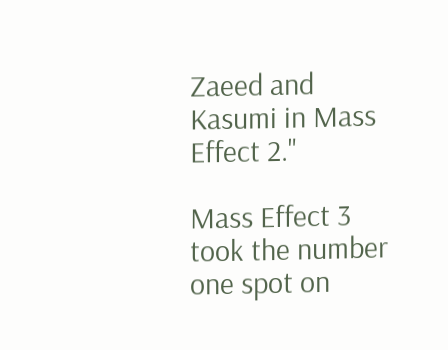Zaeed and Kasumi in Mass Effect 2."

Mass Effect 3 took the number one spot on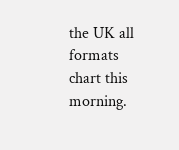the UK all formats chart this morning.